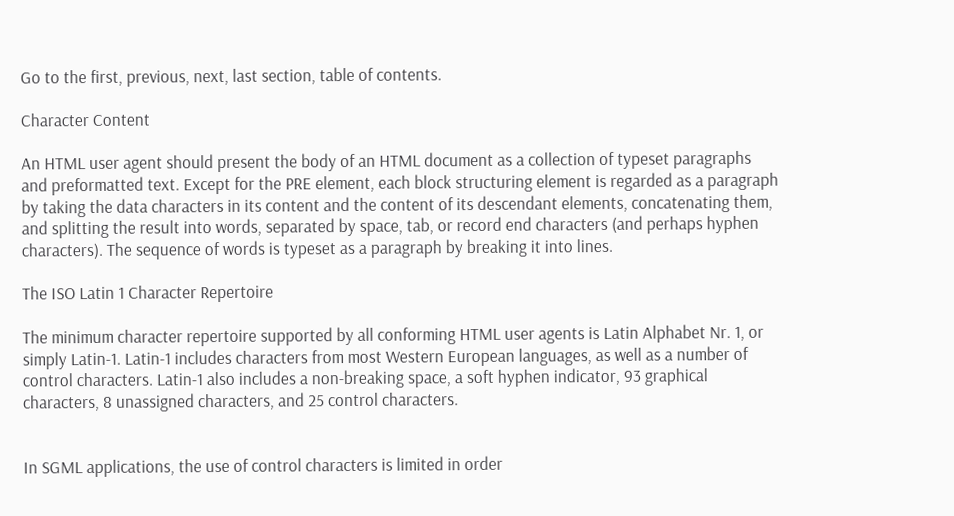Go to the first, previous, next, last section, table of contents.

Character Content

An HTML user agent should present the body of an HTML document as a collection of typeset paragraphs and preformatted text. Except for the PRE element, each block structuring element is regarded as a paragraph by taking the data characters in its content and the content of its descendant elements, concatenating them, and splitting the result into words, separated by space, tab, or record end characters (and perhaps hyphen characters). The sequence of words is typeset as a paragraph by breaking it into lines.

The ISO Latin 1 Character Repertoire

The minimum character repertoire supported by all conforming HTML user agents is Latin Alphabet Nr. 1, or simply Latin-1. Latin-1 includes characters from most Western European languages, as well as a number of control characters. Latin-1 also includes a non-breaking space, a soft hyphen indicator, 93 graphical characters, 8 unassigned characters, and 25 control characters.


In SGML applications, the use of control characters is limited in order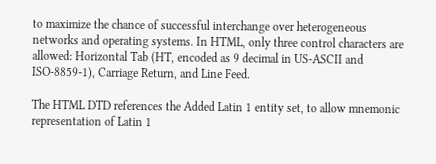to maximize the chance of successful interchange over heterogeneous networks and operating systems. In HTML, only three control characters are allowed: Horizontal Tab (HT, encoded as 9 decimal in US-ASCII and ISO-8859-1), Carriage Return, and Line Feed.

The HTML DTD references the Added Latin 1 entity set, to allow mnemonic representation of Latin 1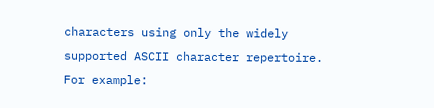characters using only the widely supported ASCII character repertoire. For example: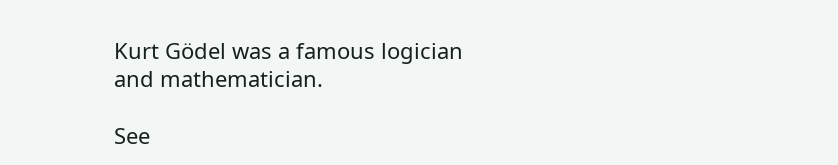Kurt Gödel was a famous logician and mathematician.

See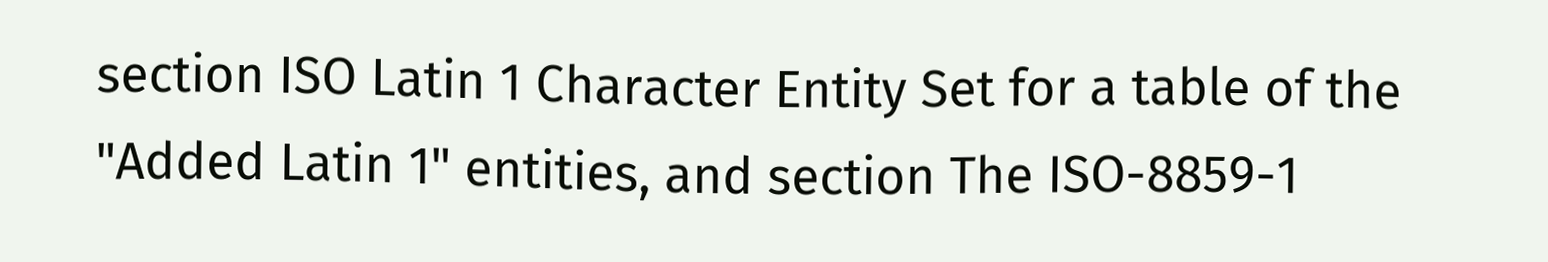section ISO Latin 1 Character Entity Set for a table of the "Added Latin 1" entities, and section The ISO-8859-1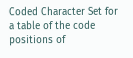Coded Character Set for a table of the code positions of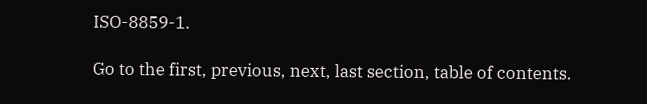ISO-8859-1.

Go to the first, previous, next, last section, table of contents.